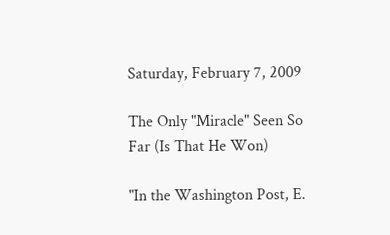Saturday, February 7, 2009

The Only "Miracle" Seen So Far (Is That He Won)

"In the Washington Post, E.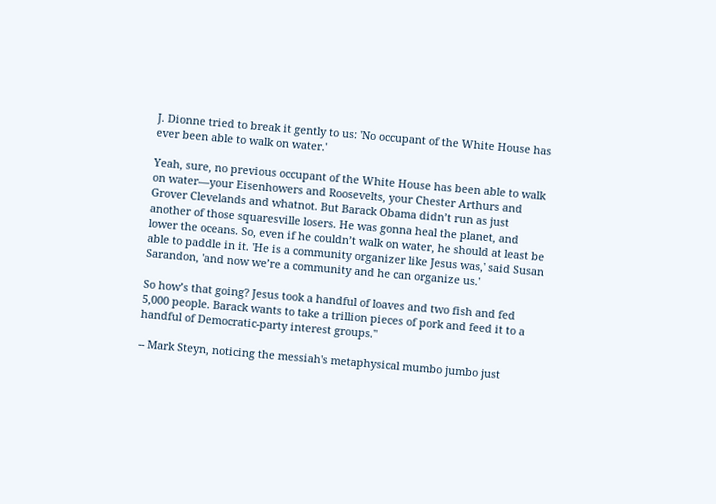J. Dionne tried to break it gently to us: 'No occupant of the White House has ever been able to walk on water.'

Yeah, sure, no previous occupant of the White House has been able to walk on water—your Eisenhowers and Roosevelts, your Chester Arthurs and Grover Clevelands and whatnot. But Barack Obama didn’t run as just another of those squaresville losers. He was gonna heal the planet, and lower the oceans. So, even if he couldn’t walk on water, he should at least be able to paddle in it. 'He is a community organizer like Jesus was,' said Susan Sarandon, 'and now we’re a community and he can organize us.'

So how’s that going? Jesus took a handful of loaves and two fish and fed 5,000 people. Barack wants to take a trillion pieces of pork and feed it to a handful of Democratic-party interest groups."

-- Mark Steyn, noticing the messiah's metaphysical mumbo jumbo just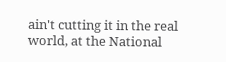ain't cutting it in the real world, at the National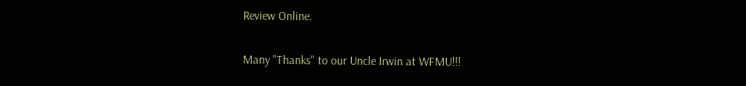Review Online.

Many "Thanks" to our Uncle Irwin at WFMU!!!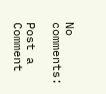No comments:

Post a Comment